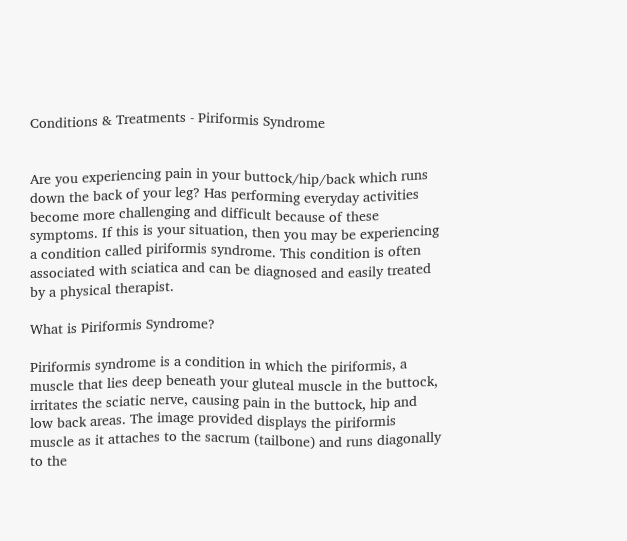Conditions & Treatments - Piriformis Syndrome


Are you experiencing pain in your buttock/hip/back which runs down the back of your leg? Has performing everyday activities become more challenging and difficult because of these symptoms. If this is your situation, then you may be experiencing a condition called piriformis syndrome. This condition is often associated with sciatica and can be diagnosed and easily treated by a physical therapist.

What is Piriformis Syndrome?

Piriformis syndrome is a condition in which the piriformis, a muscle that lies deep beneath your gluteal muscle in the buttock, irritates the sciatic nerve, causing pain in the buttock, hip and low back areas. The image provided displays the piriformis muscle as it attaches to the sacrum (tailbone) and runs diagonally to the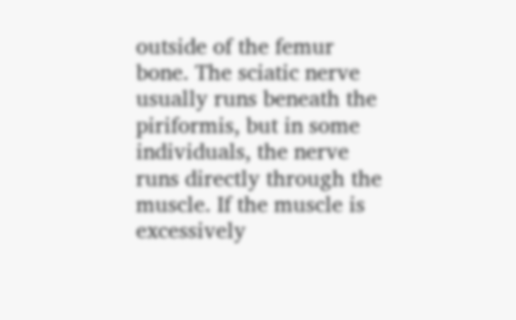outside of the femur bone. The sciatic nerve usually runs beneath the piriformis, but in some individuals, the nerve runs directly through the muscle. If the muscle is excessively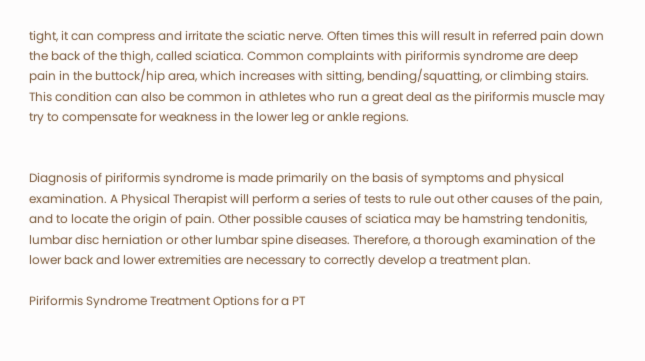tight, it can compress and irritate the sciatic nerve. Often times this will result in referred pain down the back of the thigh, called sciatica. Common complaints with piriformis syndrome are deep pain in the buttock/hip area, which increases with sitting, bending/squatting, or climbing stairs. This condition can also be common in athletes who run a great deal as the piriformis muscle may try to compensate for weakness in the lower leg or ankle regions.


Diagnosis of piriformis syndrome is made primarily on the basis of symptoms and physical examination. A Physical Therapist will perform a series of tests to rule out other causes of the pain, and to locate the origin of pain. Other possible causes of sciatica may be hamstring tendonitis, lumbar disc herniation or other lumbar spine diseases. Therefore, a thorough examination of the lower back and lower extremities are necessary to correctly develop a treatment plan.

Piriformis Syndrome Treatment Options for a PT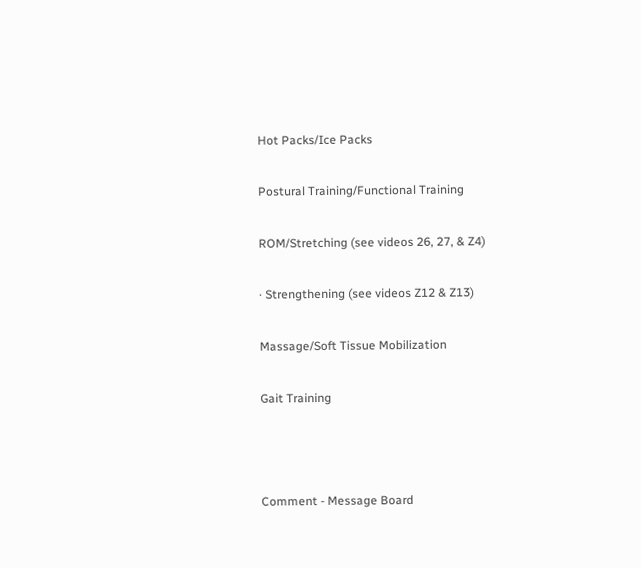Hot Packs/Ice Packs

Postural Training/Functional Training

ROM/Stretching (see videos 26, 27, & Z4)

· Strengthening (see videos Z12 & Z13)

Massage/Soft Tissue Mobilization

Gait Training



Comment - Message Board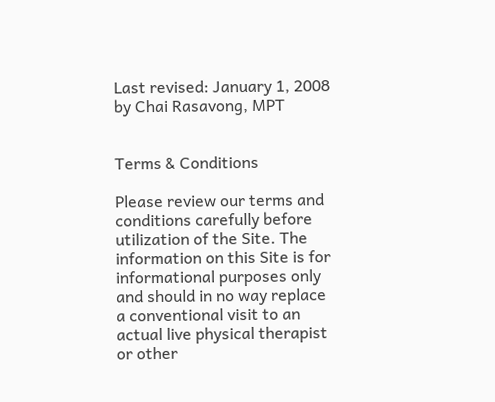Last revised: January 1, 2008
by Chai Rasavong, MPT


Terms & Conditions

Please review our terms and conditions carefully before utilization of the Site. The information on this Site is for informational purposes only and should in no way replace a conventional visit to an actual live physical therapist or other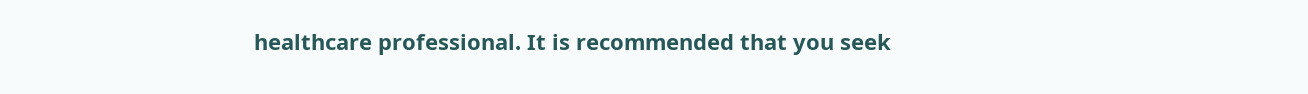healthcare professional. It is recommended that you seek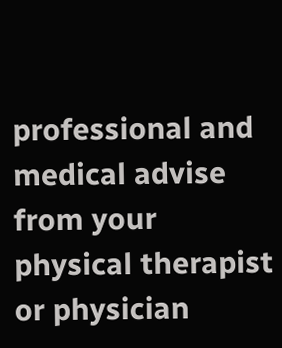professional and medical advise from your physical therapist or physician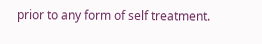prior to any form of self treatment.